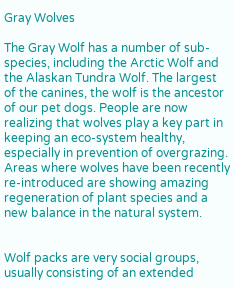Gray Wolves

The Gray Wolf has a number of sub-species, including the Arctic Wolf and the Alaskan Tundra Wolf. The largest of the canines, the wolf is the ancestor of our pet dogs. People are now realizing that wolves play a key part in keeping an eco-system healthy, especially in prevention of overgrazing. Areas where wolves have been recently re-introduced are showing amazing regeneration of plant species and a new balance in the natural system.


Wolf packs are very social groups, usually consisting of an extended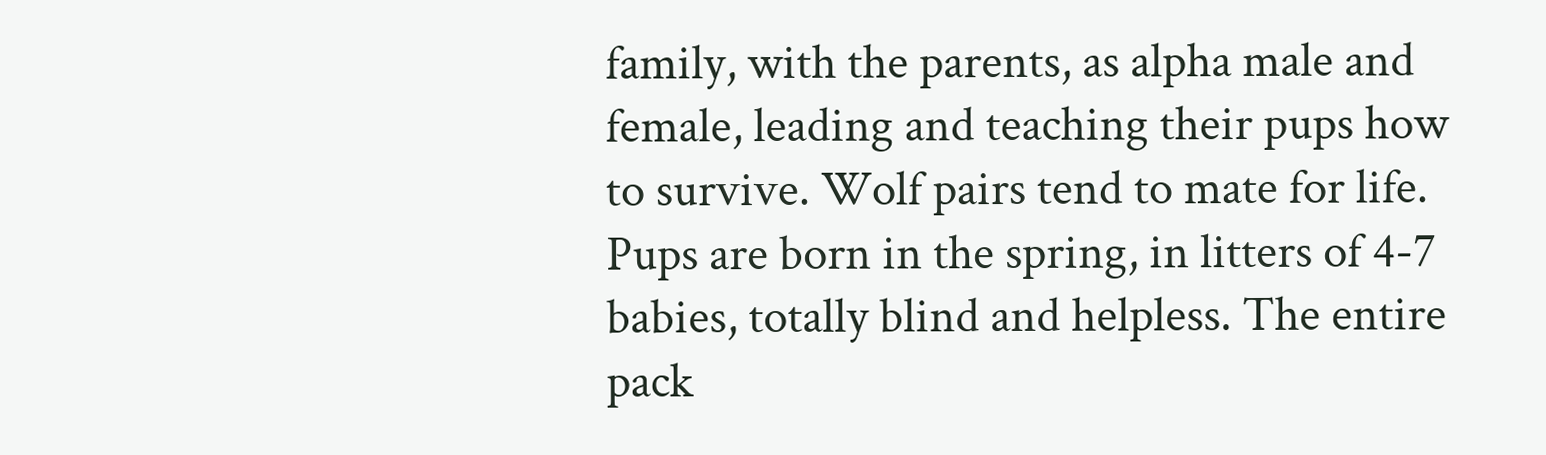family, with the parents, as alpha male and female, leading and teaching their pups how to survive. Wolf pairs tend to mate for life. Pups are born in the spring, in litters of 4-7 babies, totally blind and helpless. The entire pack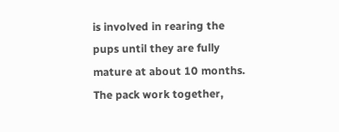is involved in rearing the pups until they are fully mature at about 10 months. The pack work together,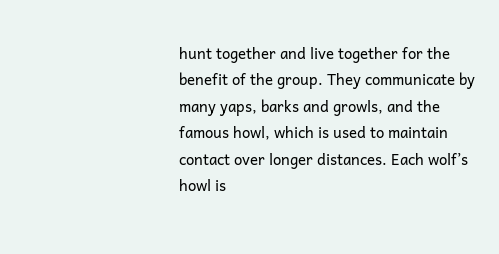hunt together and live together for the benefit of the group. They communicate by many yaps, barks and growls, and the famous howl, which is used to maintain contact over longer distances. Each wolf’s howl is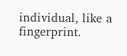individual, like a fingerprint.